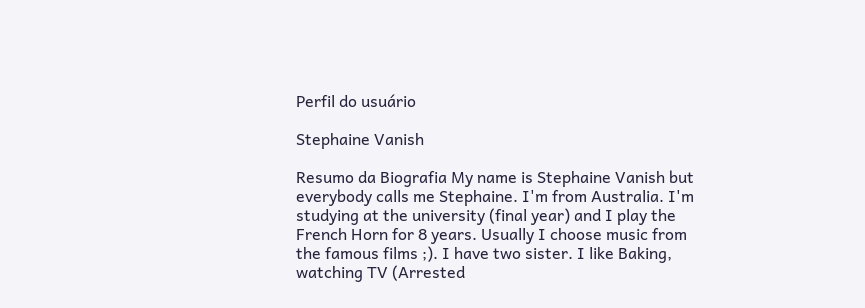Perfil do usuário

Stephaine Vanish

Resumo da Biografia My name is Stephaine Vanish but everybody calls me Stephaine. I'm from Australia. I'm studying at the university (final year) and I play the French Horn for 8 years. Usually I choose music from the famous films ;). I have two sister. I like Baking, watching TV (Arrested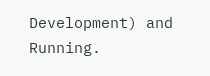Development) and Running.